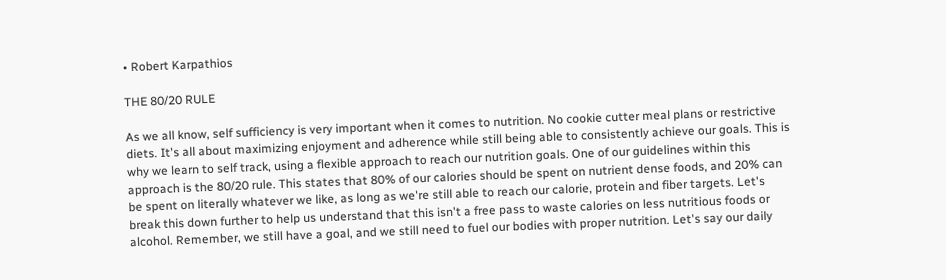• Robert Karpathios

THE 80/20 RULE

As we all know, self sufficiency is very important when it comes to nutrition. No cookie cutter meal plans or restrictive diets. It's all about maximizing enjoyment and adherence while still being able to consistently achieve our goals. This is why we learn to self track, using a flexible approach to reach our nutrition goals. One of our guidelines within this approach is the 80/20 rule. This states that 80% of our calories should be spent on nutrient dense foods, and 20% can be spent on literally whatever we like, as long as we're still able to reach our calorie, protein and fiber targets. Let's break this down further to help us understand that this isn't a free pass to waste calories on less nutritious foods or alcohol. Remember, we still have a goal, and we still need to fuel our bodies with proper nutrition. Let's say our daily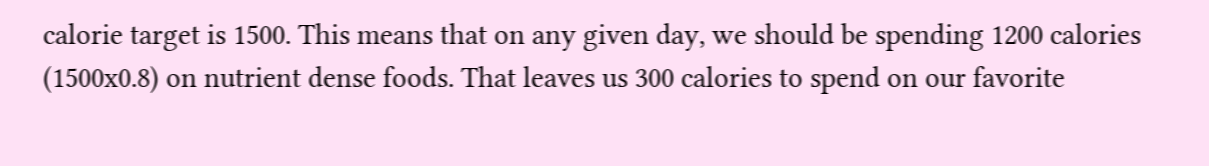calorie target is 1500. This means that on any given day, we should be spending 1200 calories (1500x0.8) on nutrient dense foods. That leaves us 300 calories to spend on our favorite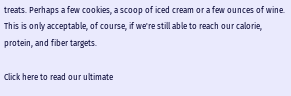treats. Perhaps a few cookies, a scoop of iced cream or a few ounces of wine. This is only acceptable, of course, if we're still able to reach our calorie, protein, and fiber targets.

Click here to read our ultimate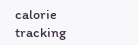calorie tracking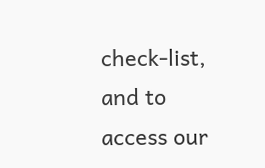check-list, and to access our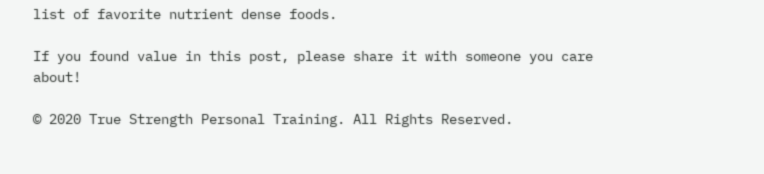list of favorite nutrient dense foods.

If you found value in this post, please share it with someone you care about!

© 2020 True Strength Personal Training. All Rights Reserved.